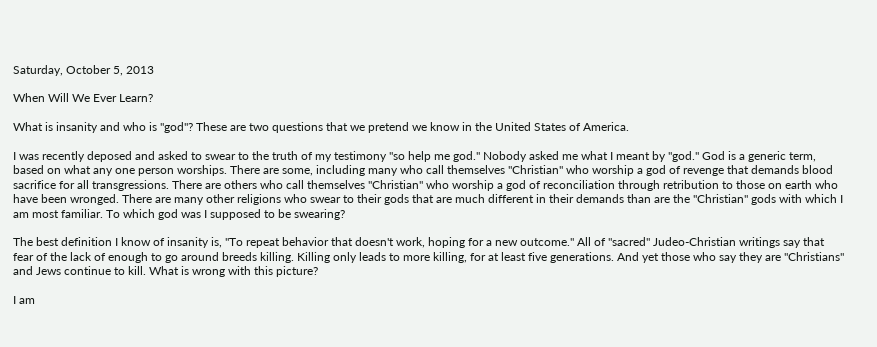Saturday, October 5, 2013

When Will We Ever Learn?

What is insanity and who is "god"? These are two questions that we pretend we know in the United States of America.

I was recently deposed and asked to swear to the truth of my testimony "so help me god." Nobody asked me what I meant by "god." God is a generic term, based on what any one person worships. There are some, including many who call themselves "Christian" who worship a god of revenge that demands blood sacrifice for all transgressions. There are others who call themselves "Christian" who worship a god of reconciliation through retribution to those on earth who have been wronged. There are many other religions who swear to their gods that are much different in their demands than are the "Christian" gods with which I am most familiar. To which god was I supposed to be swearing?

The best definition I know of insanity is, "To repeat behavior that doesn't work, hoping for a new outcome." All of "sacred" Judeo-Christian writings say that fear of the lack of enough to go around breeds killing. Killing only leads to more killing, for at least five generations. And yet those who say they are "Christians" and Jews continue to kill. What is wrong with this picture?

I am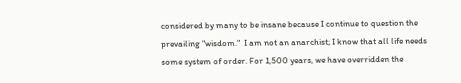considered by many to be insane because I continue to question the prevailing "wisdom."  I am not an anarchist; I know that all life needs some system of order. For 1,500 years, we have overridden the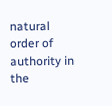natural order of authority in the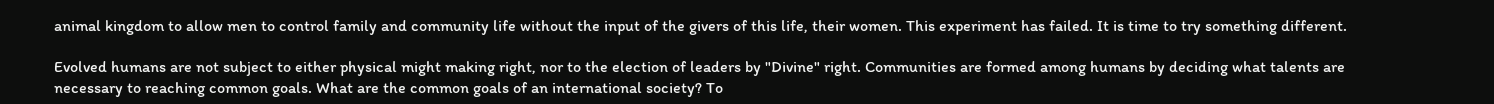animal kingdom to allow men to control family and community life without the input of the givers of this life, their women. This experiment has failed. It is time to try something different.

Evolved humans are not subject to either physical might making right, nor to the election of leaders by "Divine" right. Communities are formed among humans by deciding what talents are necessary to reaching common goals. What are the common goals of an international society? To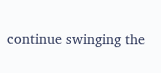continue swinging the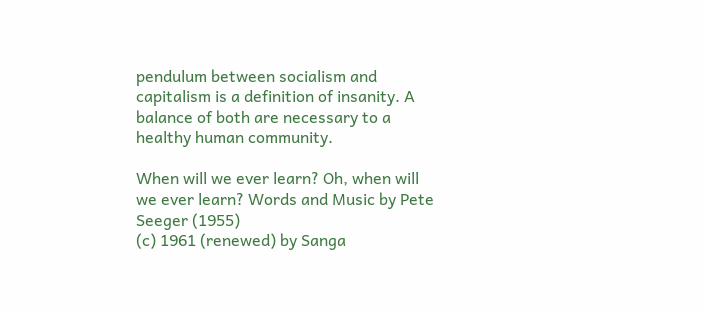pendulum between socialism and capitalism is a definition of insanity. A balance of both are necessary to a healthy human community.

When will we ever learn? Oh, when will we ever learn? Words and Music by Pete Seeger (1955)
(c) 1961 (renewed) by Sanga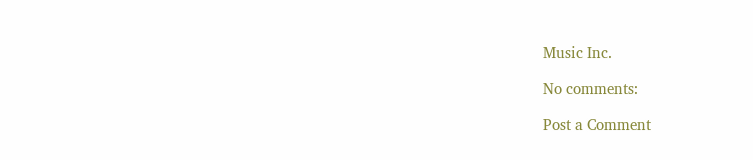Music Inc.

No comments:

Post a Comment